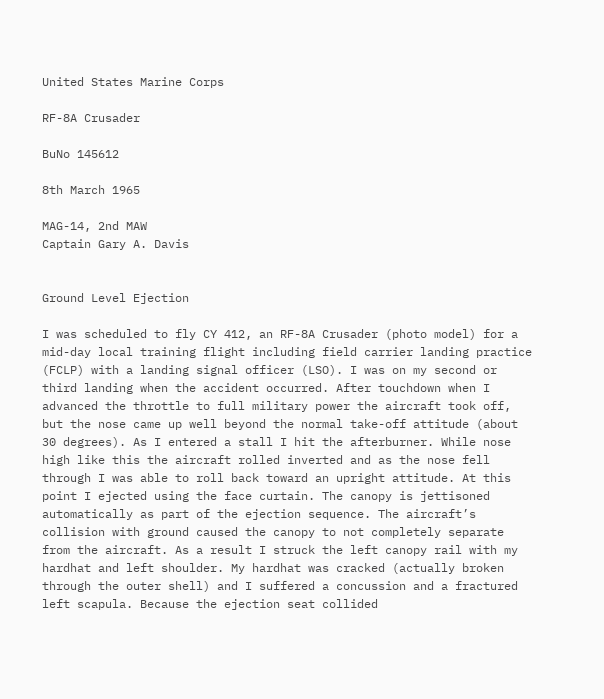United States Marine Corps

RF-8A Crusader

BuNo 145612

8th March 1965

MAG-14, 2nd MAW
Captain Gary A. Davis


Ground Level Ejection

I was scheduled to fly CY 412, an RF-8A Crusader (photo model) for a mid-day local training flight including field carrier landing practice (FCLP) with a landing signal officer (LSO). I was on my second or third landing when the accident occurred. After touchdown when I advanced the throttle to full military power the aircraft took off, but the nose came up well beyond the normal take-off attitude (about 30 degrees). As I entered a stall I hit the afterburner. While nose high like this the aircraft rolled inverted and as the nose fell through I was able to roll back toward an upright attitude. At this point I ejected using the face curtain. The canopy is jettisoned automatically as part of the ejection sequence. The aircraft’s collision with ground caused the canopy to not completely separate from the aircraft. As a result I struck the left canopy rail with my hardhat and left shoulder. My hardhat was cracked (actually broken through the outer shell) and I suffered a concussion and a fractured left scapula. Because the ejection seat collided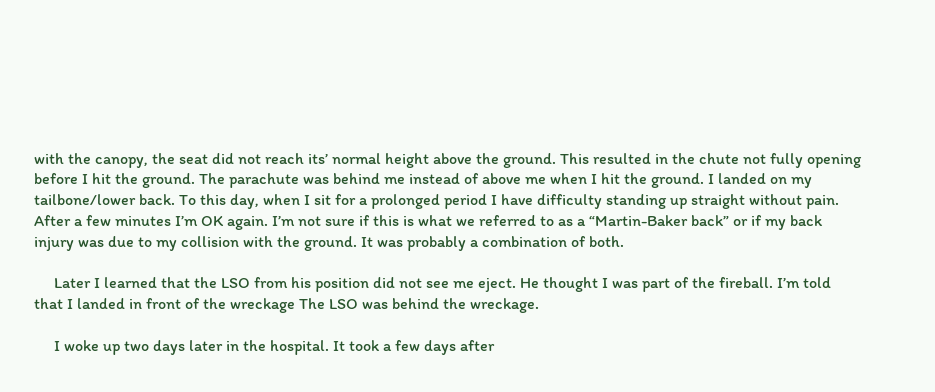with the canopy, the seat did not reach its’ normal height above the ground. This resulted in the chute not fully opening before I hit the ground. The parachute was behind me instead of above me when I hit the ground. I landed on my tailbone/lower back. To this day, when I sit for a prolonged period I have difficulty standing up straight without pain. After a few minutes I’m OK again. I’m not sure if this is what we referred to as a “Martin-Baker back” or if my back injury was due to my collision with the ground. It was probably a combination of both.

     Later I learned that the LSO from his position did not see me eject. He thought I was part of the fireball. I’m told that I landed in front of the wreckage The LSO was behind the wreckage.

     I woke up two days later in the hospital. It took a few days after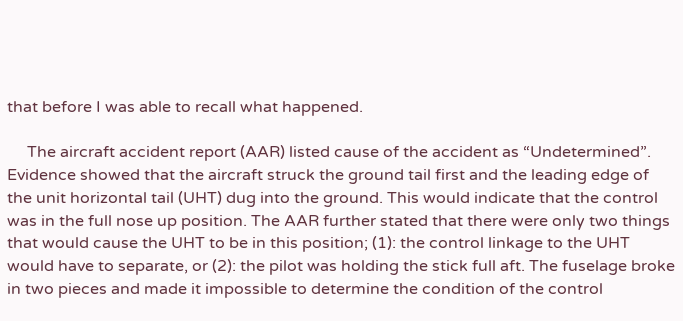that before I was able to recall what happened.

     The aircraft accident report (AAR) listed cause of the accident as “Undetermined”. Evidence showed that the aircraft struck the ground tail first and the leading edge of the unit horizontal tail (UHT) dug into the ground. This would indicate that the control was in the full nose up position. The AAR further stated that there were only two things that would cause the UHT to be in this position; (1): the control linkage to the UHT would have to separate, or (2): the pilot was holding the stick full aft. The fuselage broke in two pieces and made it impossible to determine the condition of the control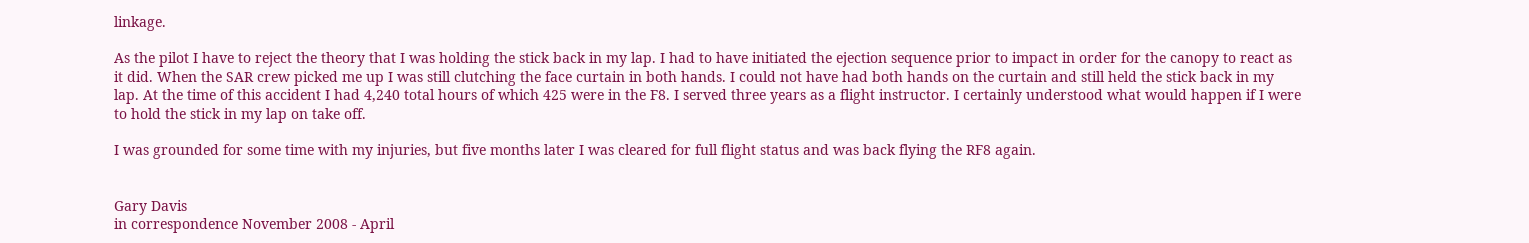linkage.

As the pilot I have to reject the theory that I was holding the stick back in my lap. I had to have initiated the ejection sequence prior to impact in order for the canopy to react as it did. When the SAR crew picked me up I was still clutching the face curtain in both hands. I could not have had both hands on the curtain and still held the stick back in my lap. At the time of this accident I had 4,240 total hours of which 425 were in the F8. I served three years as a flight instructor. I certainly understood what would happen if I were to hold the stick in my lap on take off.

I was grounded for some time with my injuries, but five months later I was cleared for full flight status and was back flying the RF8 again.


Gary Davis
in correspondence November 2008 - April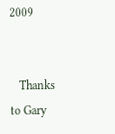2009


   Thanks to Gary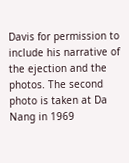Davis for permission to include his narrative of the ejection and the photos. The second photo is taken at Da Nang in 1969